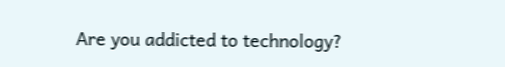Are you addicted to technology?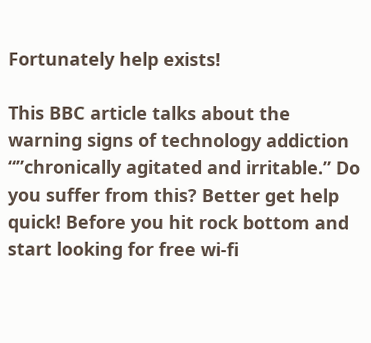Fortunately help exists!

This BBC article talks about the warning signs of technology addiction “”chronically agitated and irritable.” Do you suffer from this? Better get help quick! Before you hit rock bottom and start looking for free wi-fi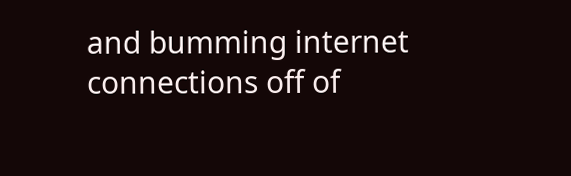and bumming internet connections off of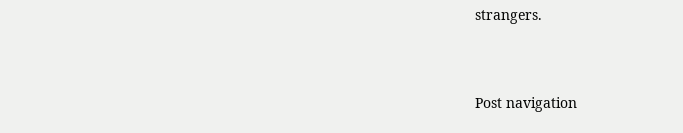strangers.


Post navigation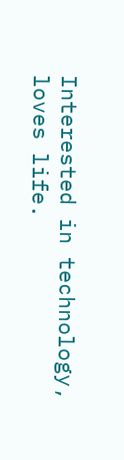Interested in technology, loves life.